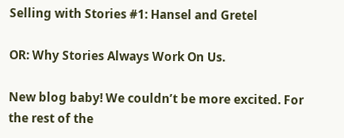Selling with Stories #1: Hansel and Gretel

OR: Why Stories Always Work On Us.

New blog baby! We couldn’t be more excited. For the rest of the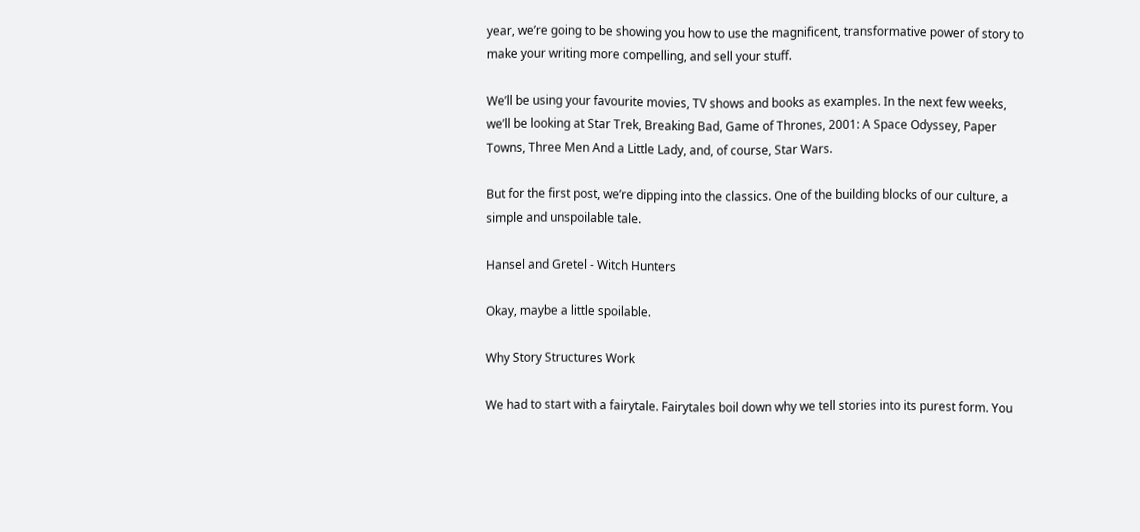year, we’re going to be showing you how to use the magnificent, transformative power of story to make your writing more compelling, and sell your stuff.

We’ll be using your favourite movies, TV shows and books as examples. In the next few weeks, we’ll be looking at Star Trek, Breaking Bad, Game of Thrones, 2001: A Space Odyssey, Paper Towns, Three Men And a Little Lady, and, of course, Star Wars.

But for the first post, we’re dipping into the classics. One of the building blocks of our culture, a simple and unspoilable tale.

Hansel and Gretel - Witch Hunters

Okay, maybe a little spoilable.

Why Story Structures Work

We had to start with a fairytale. Fairytales boil down why we tell stories into its purest form. You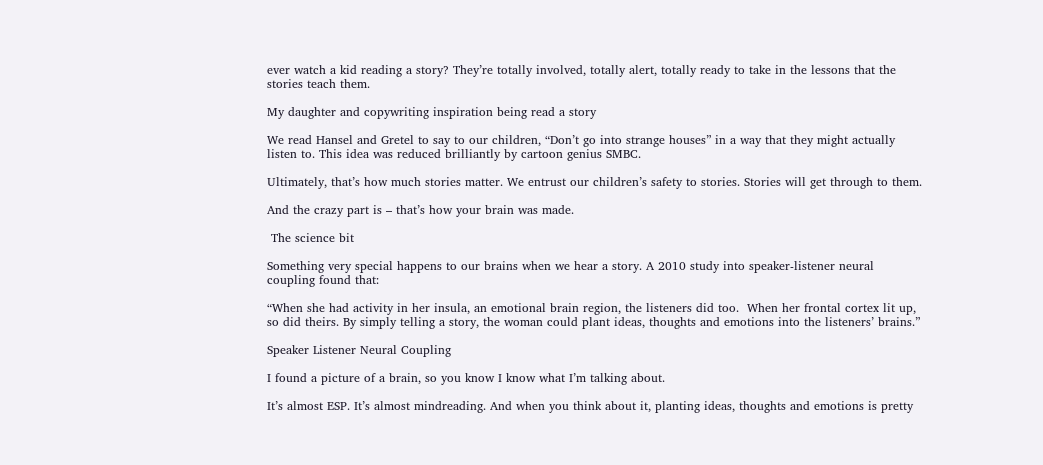ever watch a kid reading a story? They’re totally involved, totally alert, totally ready to take in the lessons that the stories teach them.

My daughter and copywriting inspiration being read a story

We read Hansel and Gretel to say to our children, “Don’t go into strange houses” in a way that they might actually listen to. This idea was reduced brilliantly by cartoon genius SMBC.

Ultimately, that’s how much stories matter. We entrust our children’s safety to stories. Stories will get through to them.

And the crazy part is – that’s how your brain was made.

 The science bit

Something very special happens to our brains when we hear a story. A 2010 study into speaker-listener neural coupling found that:

“When she had activity in her insula, an emotional brain region, the listeners did too.  When her frontal cortex lit up, so did theirs. By simply telling a story, the woman could plant ideas, thoughts and emotions into the listeners’ brains.”

Speaker Listener Neural Coupling

I found a picture of a brain, so you know I know what I’m talking about.

It’s almost ESP. It’s almost mindreading. And when you think about it, planting ideas, thoughts and emotions is pretty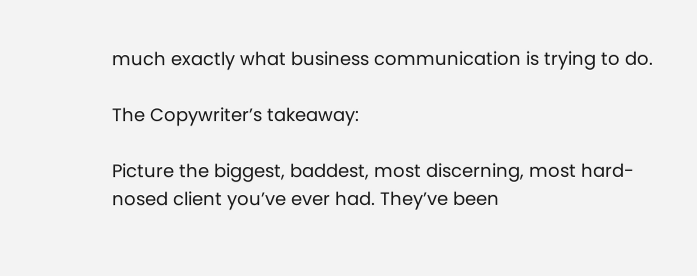much exactly what business communication is trying to do.

The Copywriter’s takeaway:

Picture the biggest, baddest, most discerning, most hard-nosed client you’ve ever had. They’ve been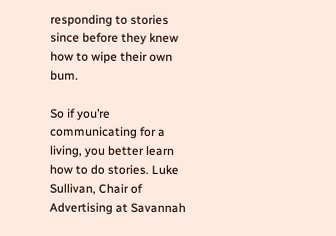responding to stories since before they knew how to wipe their own bum.

So if you’re communicating for a living, you better learn how to do stories. Luke Sullivan, Chair of Advertising at Savannah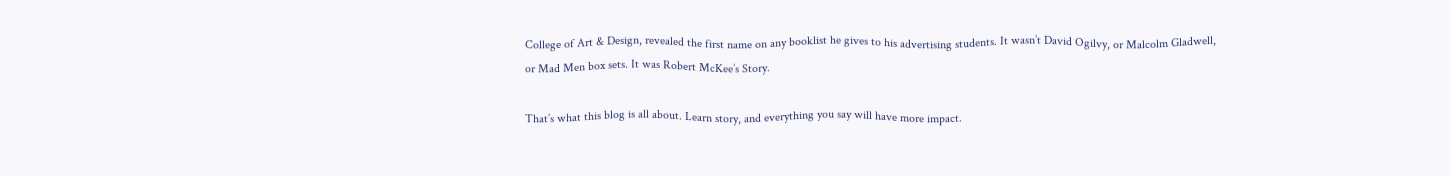College of Art & Design, revealed the first name on any booklist he gives to his advertising students. It wasn’t David Ogilvy, or Malcolm Gladwell, or Mad Men box sets. It was Robert McKee’s Story.

That’s what this blog is all about. Learn story, and everything you say will have more impact.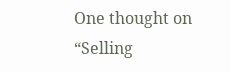One thought on “Selling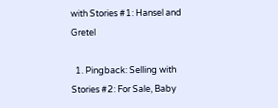with Stories #1: Hansel and Gretel

  1. Pingback: Selling with Stories #2: For Sale, Baby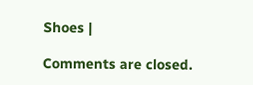Shoes |

Comments are closed.